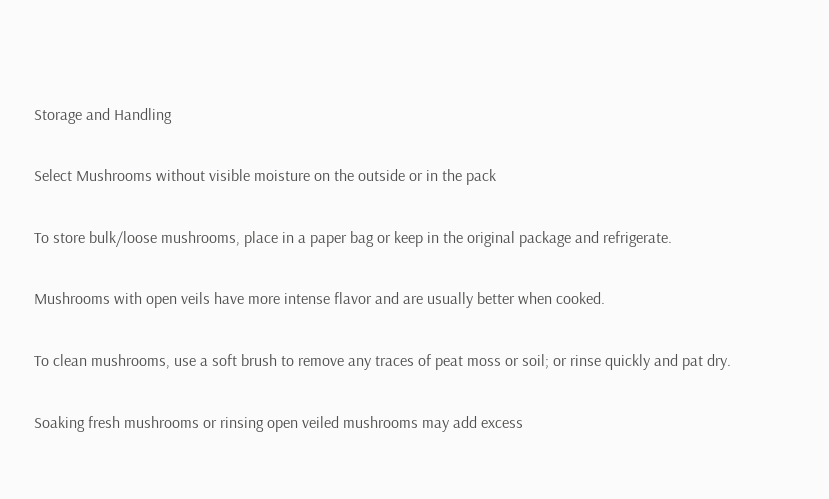Storage and Handling

Select Mushrooms without visible moisture on the outside or in the pack

To store bulk/loose mushrooms, place in a paper bag or keep in the original package and refrigerate.

Mushrooms with open veils have more intense flavor and are usually better when cooked.

To clean mushrooms, use a soft brush to remove any traces of peat moss or soil; or rinse quickly and pat dry.

Soaking fresh mushrooms or rinsing open veiled mushrooms may add excess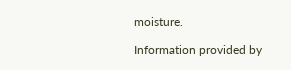moisture.

Information provided by